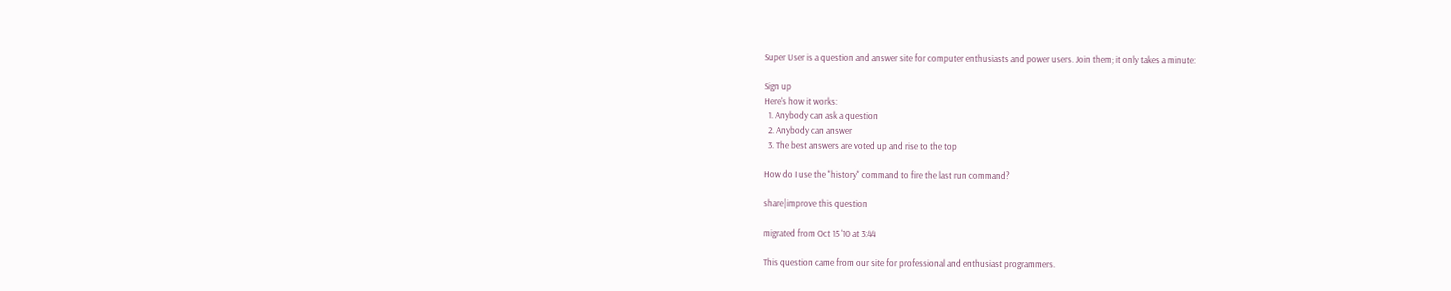Super User is a question and answer site for computer enthusiasts and power users. Join them; it only takes a minute:

Sign up
Here's how it works:
  1. Anybody can ask a question
  2. Anybody can answer
  3. The best answers are voted up and rise to the top

How do I use the "history" command to fire the last run command?

share|improve this question

migrated from Oct 15 '10 at 3:44

This question came from our site for professional and enthusiast programmers.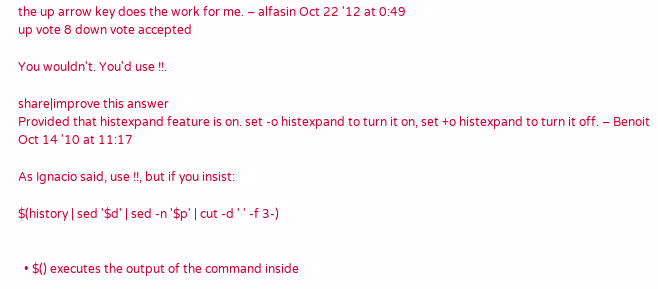the up arrow key does the work for me. – alfasin Oct 22 '12 at 0:49
up vote 8 down vote accepted

You wouldn't. You'd use !!.

share|improve this answer
Provided that histexpand feature is on. set -o histexpand to turn it on, set +o histexpand to turn it off. – Benoit Oct 14 '10 at 11:17

As Ignacio said, use !!, but if you insist:

$(history | sed '$d' | sed -n '$p' | cut -d ' ' -f 3-)


  • $() executes the output of the command inside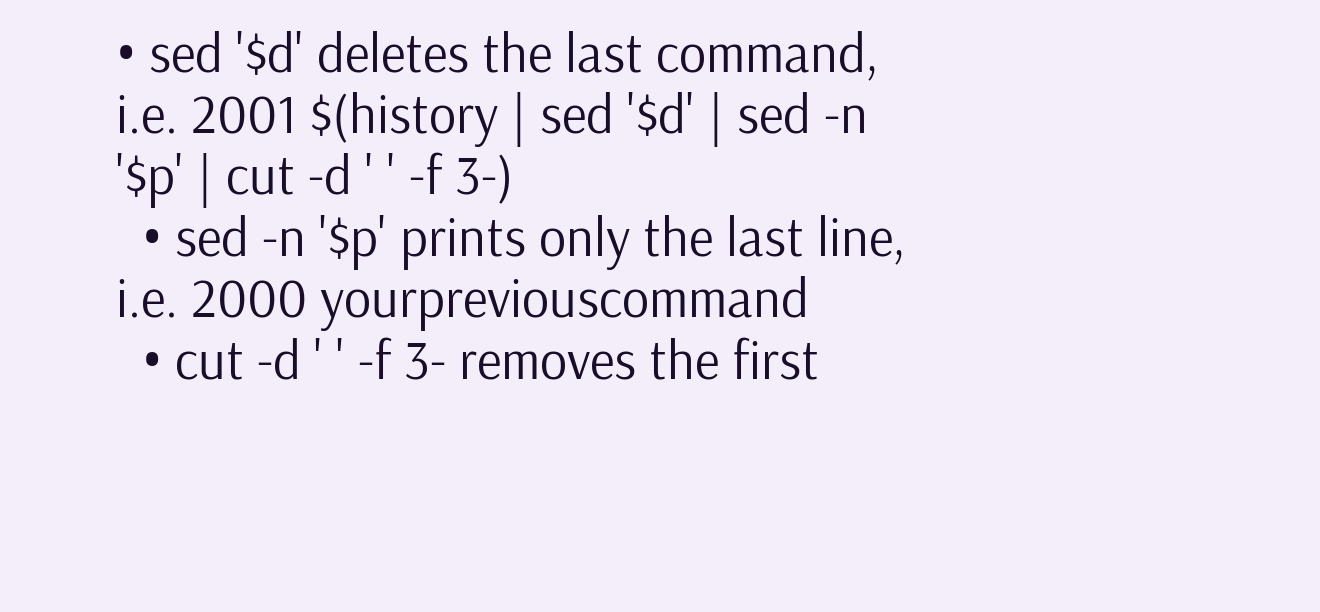• sed '$d' deletes the last command, i.e. 2001 $(history | sed '$d' | sed -n '$p' | cut -d ' ' -f 3-)
  • sed -n '$p' prints only the last line, i.e. 2000 yourpreviouscommand
  • cut -d ' ' -f 3- removes the first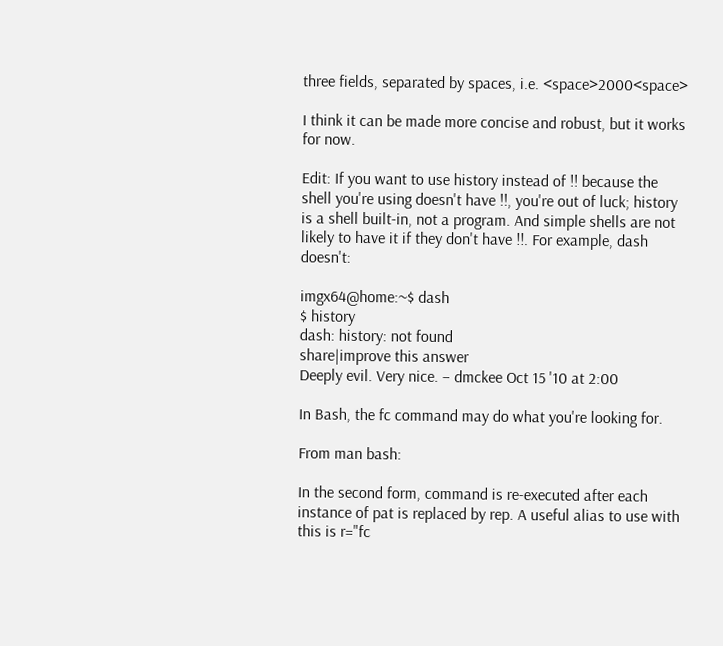three fields, separated by spaces, i.e. <space>2000<space>

I think it can be made more concise and robust, but it works for now.

Edit: If you want to use history instead of !! because the shell you're using doesn't have !!, you're out of luck; history is a shell built-in, not a program. And simple shells are not likely to have it if they don't have !!. For example, dash doesn't:

imgx64@home:~$ dash
$ history
dash: history: not found
share|improve this answer
Deeply evil. Very nice. – dmckee Oct 15 '10 at 2:00

In Bash, the fc command may do what you're looking for.

From man bash:

In the second form, command is re-executed after each instance of pat is replaced by rep. A useful alias to use with this is r="fc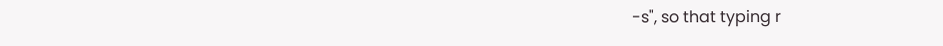-s", so that typing r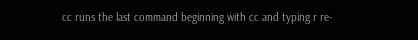cc runs the last command beginning with cc and typing r re-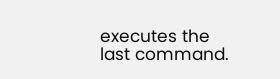executes the last command.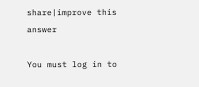share|improve this answer

You must log in to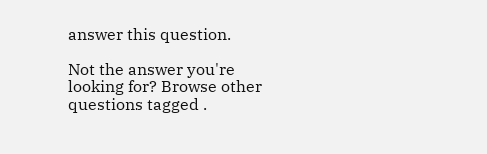answer this question.

Not the answer you're looking for? Browse other questions tagged .